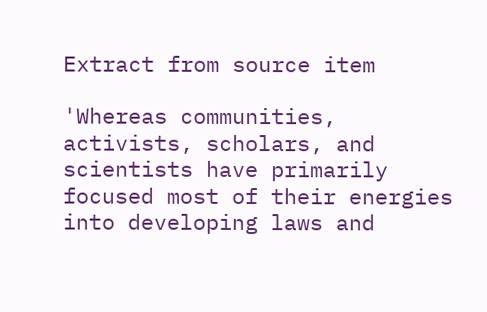Extract from source item

'Whereas communities, activists, scholars, and scientists have primarily focused most of their energies into developing laws and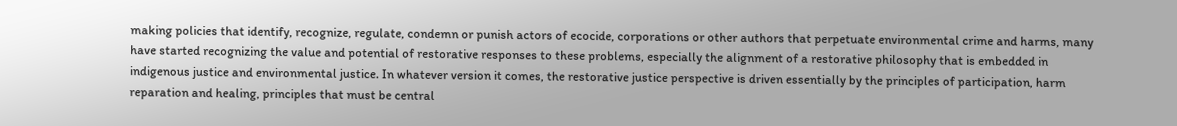making policies that identify, recognize, regulate, condemn or punish actors of ecocide, corporations or other authors that perpetuate environmental crime and harms, many have started recognizing the value and potential of restorative responses to these problems, especially the alignment of a restorative philosophy that is embedded in indigenous justice and environmental justice. In whatever version it comes, the restorative justice perspective is driven essentially by the principles of participation, harm reparation and healing, principles that must be central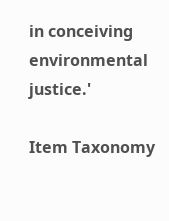in conceiving environmental justice.'

Item Taxonomy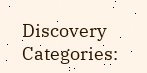Discovery Categories: